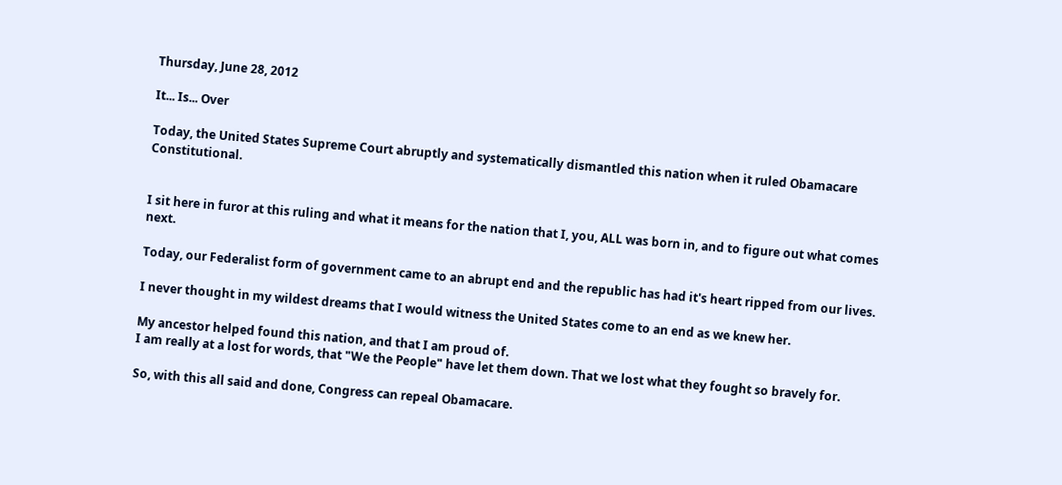Thursday, June 28, 2012

It... Is... Over

Today, the United States Supreme Court abruptly and systematically dismantled this nation when it ruled Obamacare Constitutional.


I sit here in furor at this ruling and what it means for the nation that I, you, ALL was born in, and to figure out what comes next.

Today, our Federalist form of government came to an abrupt end and the republic has had it's heart ripped from our lives.

I never thought in my wildest dreams that I would witness the United States come to an end as we knew her.

My ancestor helped found this nation, and that I am proud of.
I am really at a lost for words, that "We the People" have let them down. That we lost what they fought so bravely for.

So, with this all said and done, Congress can repeal Obamacare.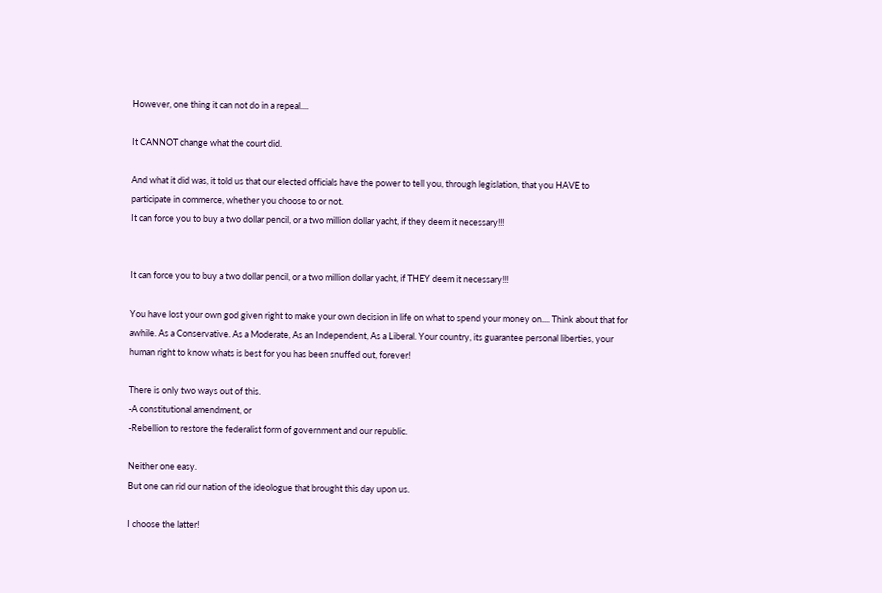However, one thing it can not do in a repeal....

It CANNOT change what the court did.

And what it did was, it told us that our elected officials have the power to tell you, through legislation, that you HAVE to participate in commerce, whether you choose to or not.
It can force you to buy a two dollar pencil, or a two million dollar yacht, if they deem it necessary!!!


It can force you to buy a two dollar pencil, or a two million dollar yacht, if THEY deem it necessary!!!

You have lost your own god given right to make your own decision in life on what to spend your money on.... Think about that for awhile. As a Conservative. As a Moderate, As an Independent, As a Liberal. Your country, its guarantee personal liberties, your human right to know whats is best for you has been snuffed out, forever!

There is only two ways out of this.
-A constitutional amendment, or
-Rebellion to restore the federalist form of government and our republic.

Neither one easy.
But one can rid our nation of the ideologue that brought this day upon us.

I choose the latter!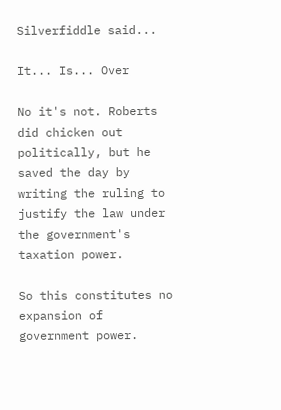Silverfiddle said...

It... Is... Over

No it's not. Roberts did chicken out politically, but he saved the day by writing the ruling to justify the law under the government's taxation power.

So this constitutes no expansion of government power.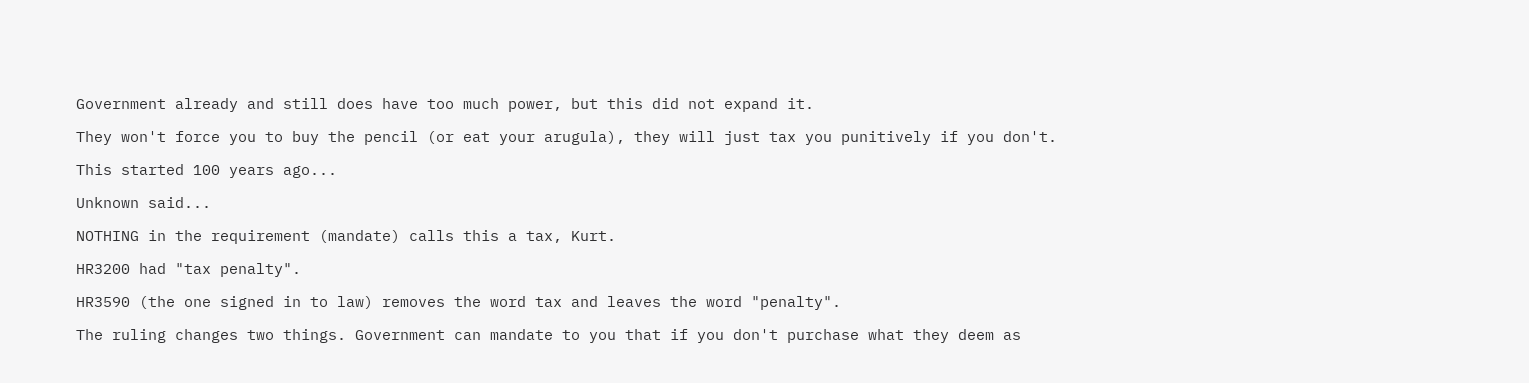Government already and still does have too much power, but this did not expand it.

They won't force you to buy the pencil (or eat your arugula), they will just tax you punitively if you don't.

This started 100 years ago...

Unknown said...

NOTHING in the requirement (mandate) calls this a tax, Kurt.

HR3200 had "tax penalty".

HR3590 (the one signed in to law) removes the word tax and leaves the word "penalty".

The ruling changes two things. Government can mandate to you that if you don't purchase what they deem as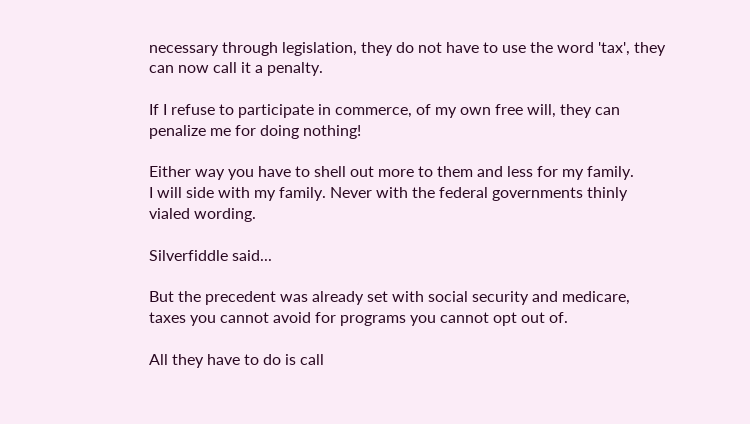necessary through legislation, they do not have to use the word 'tax', they can now call it a penalty.

If I refuse to participate in commerce, of my own free will, they can penalize me for doing nothing!

Either way you have to shell out more to them and less for my family.
I will side with my family. Never with the federal governments thinly vialed wording.

Silverfiddle said...

But the precedent was already set with social security and medicare, taxes you cannot avoid for programs you cannot opt out of.

All they have to do is call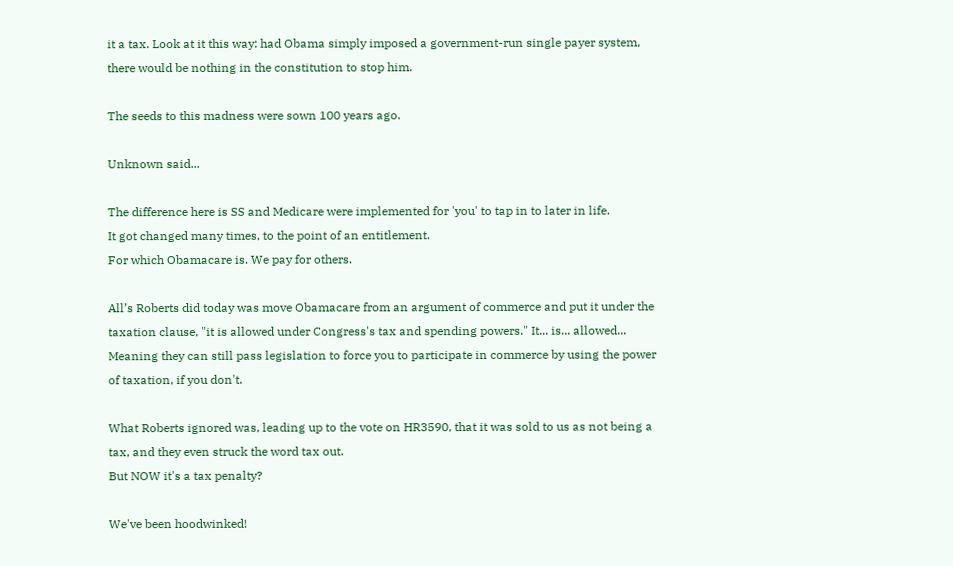it a tax. Look at it this way: had Obama simply imposed a government-run single payer system, there would be nothing in the constitution to stop him.

The seeds to this madness were sown 100 years ago.

Unknown said...

The difference here is SS and Medicare were implemented for 'you' to tap in to later in life.
It got changed many times, to the point of an entitlement.
For which Obamacare is. We pay for others.

All’s Roberts did today was move Obamacare from an argument of commerce and put it under the taxation clause, "it is allowed under Congress's tax and spending powers." It... is... allowed... Meaning they can still pass legislation to force you to participate in commerce by using the power of taxation, if you don't.

What Roberts ignored was, leading up to the vote on HR3590, that it was sold to us as not being a tax, and they even struck the word tax out.
But NOW it's a tax penalty?

We've been hoodwinked!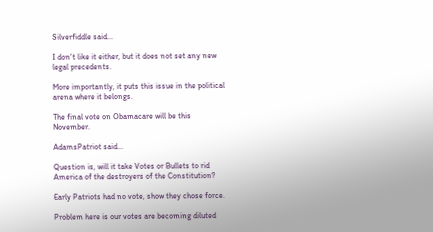Silverfiddle said...

I don't like it either, but it does not set any new legal precedents.

More importantly, it puts this issue in the political arena where it belongs.

The final vote on Obamacare will be this November.

AdamsPatriot said...

Question is, will it take Votes or Bullets to rid America of the destroyers of the Constitution?

Early Patriots had no vote, show they chose force.

Problem here is our votes are becoming diluted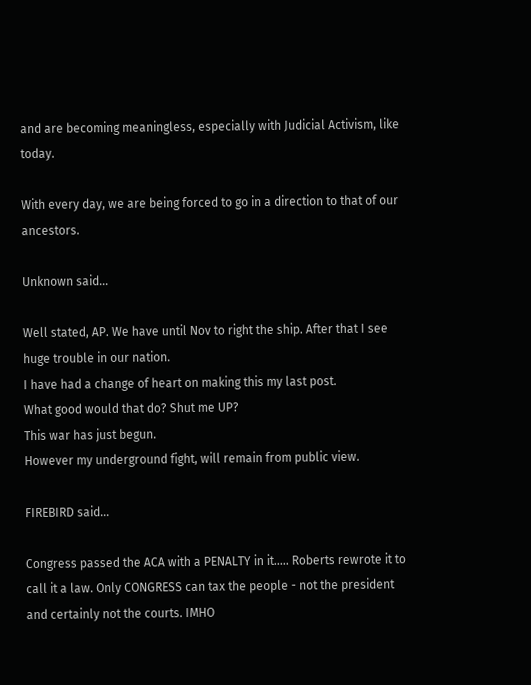and are becoming meaningless, especially with Judicial Activism, like today.

With every day, we are being forced to go in a direction to that of our ancestors.

Unknown said...

Well stated, AP. We have until Nov to right the ship. After that I see huge trouble in our nation.
I have had a change of heart on making this my last post.
What good would that do? Shut me UP?
This war has just begun.
However my underground fight, will remain from public view.

FIREBIRD said...

Congress passed the ACA with a PENALTY in it..... Roberts rewrote it to call it a law. Only CONGRESS can tax the people - not the president and certainly not the courts. IMHO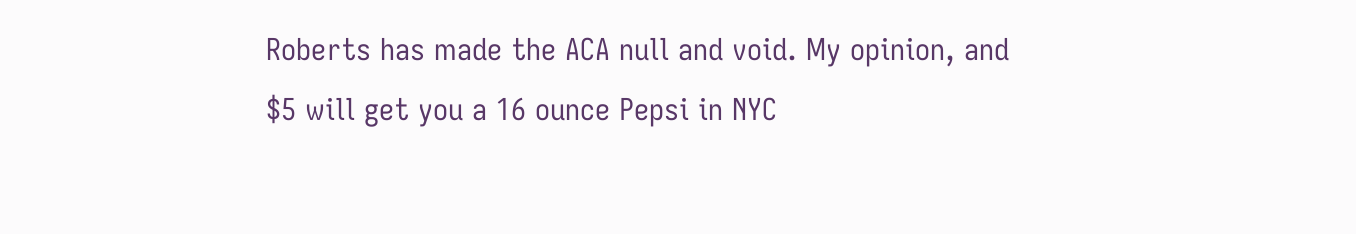Roberts has made the ACA null and void. My opinion, and $5 will get you a 16 ounce Pepsi in NYC